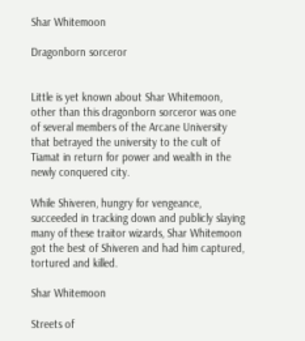Shar Whitemoon

Dragonborn sorceror


Little is yet known about Shar Whitemoon, other than this dragonborn sorceror was one of several members of the Arcane University that betrayed the university to the cult of Tiamat in return for power and wealth in the newly conquered city.

While Shiveren, hungry for vengeance, succeeded in tracking down and publicly slaying many of these traitor wizards, Shar Whitemoon got the best of Shiveren and had him captured, tortured and killed.

Shar Whitemoon

Streets of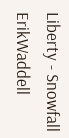Liberty - Snowfall ErikWaddell